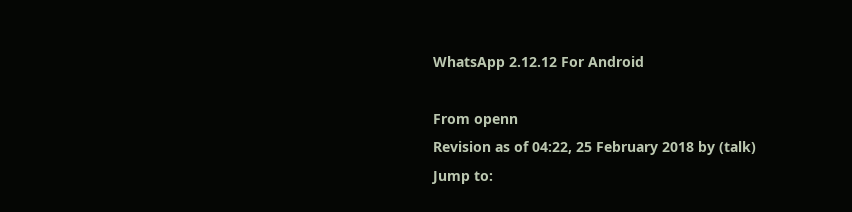WhatsApp 2.12.12 For Android

From openn
Revision as of 04:22, 25 February 2018 by (talk)
Jump to: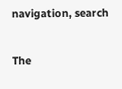navigation, search

The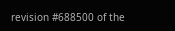revision #688500 of the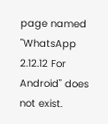page named "WhatsApp 2.12.12 For Android" does not exist.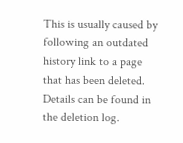This is usually caused by following an outdated history link to a page that has been deleted. Details can be found in the deletion log.